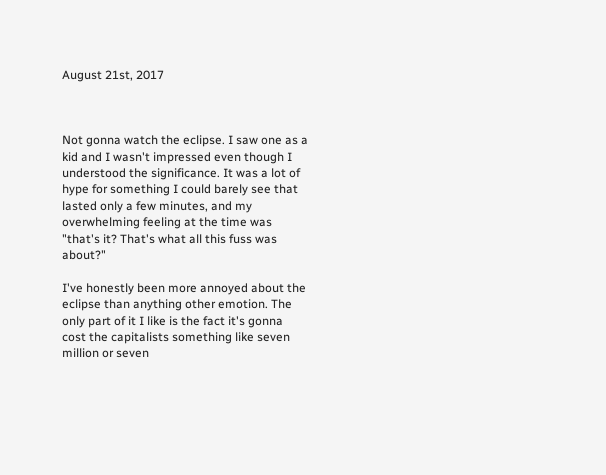August 21st, 2017



Not gonna watch the eclipse. I saw one as a kid and I wasn't impressed even though I understood the significance. It was a lot of hype for something I could barely see that lasted only a few minutes, and my overwhelming feeling at the time was "that's it? That's what all this fuss was about?"

I've honestly been more annoyed about the eclipse than anything other emotion. The only part of it I like is the fact it's gonna cost the capitalists something like seven million or seven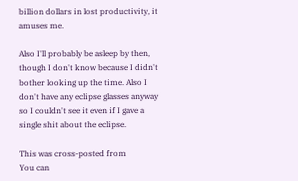billion dollars in lost productivity, it amuses me.

Also I'll probably be asleep by then, though I don't know because I didn't bother looking up the time. Also I don't have any eclipse glasses anyway so I couldn't see it even if I gave a single shit about the eclipse.

This was cross-posted from
You can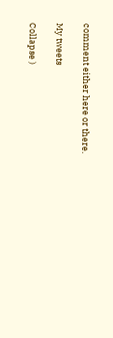comment either here or there.

My tweets

Collapse )